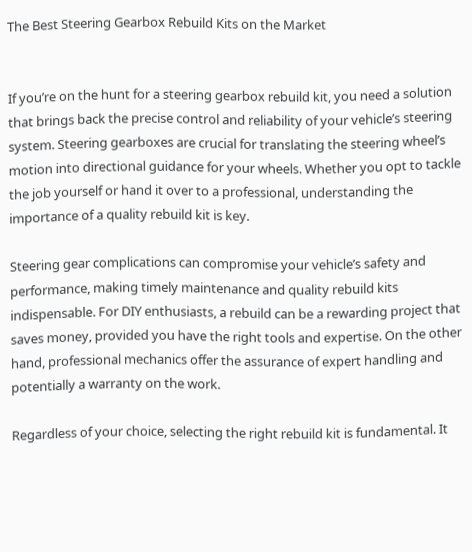The Best Steering Gearbox Rebuild Kits on the Market


If you’re on the hunt for a steering gearbox rebuild kit, you need a solution that brings back the precise control and reliability of your vehicle’s steering system. Steering gearboxes are crucial for translating the steering wheel’s motion into directional guidance for your wheels. Whether you opt to tackle the job yourself or hand it over to a professional, understanding the importance of a quality rebuild kit is key.

Steering gear complications can compromise your vehicle’s safety and performance, making timely maintenance and quality rebuild kits indispensable. For DIY enthusiasts, a rebuild can be a rewarding project that saves money, provided you have the right tools and expertise. On the other hand, professional mechanics offer the assurance of expert handling and potentially a warranty on the work.

Regardless of your choice, selecting the right rebuild kit is fundamental. It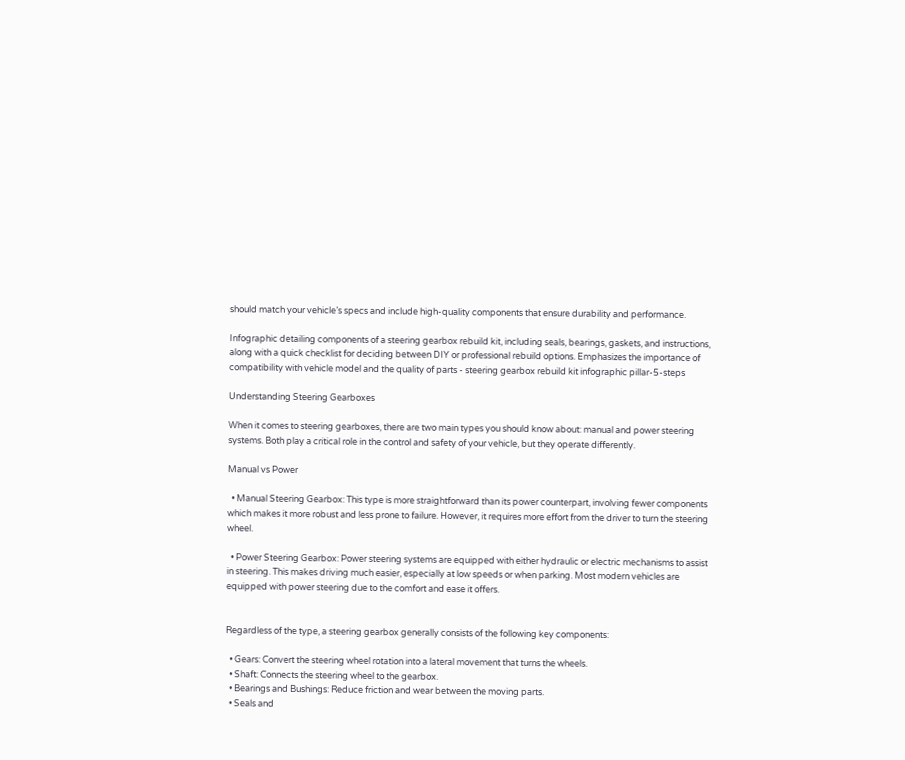should match your vehicle’s specs and include high-quality components that ensure durability and performance.

Infographic detailing components of a steering gearbox rebuild kit, including seals, bearings, gaskets, and instructions, along with a quick checklist for deciding between DIY or professional rebuild options. Emphasizes the importance of compatibility with vehicle model and the quality of parts - steering gearbox rebuild kit infographic pillar-5-steps

Understanding Steering Gearboxes

When it comes to steering gearboxes, there are two main types you should know about: manual and power steering systems. Both play a critical role in the control and safety of your vehicle, but they operate differently.

Manual vs Power

  • Manual Steering Gearbox: This type is more straightforward than its power counterpart, involving fewer components which makes it more robust and less prone to failure. However, it requires more effort from the driver to turn the steering wheel.

  • Power Steering Gearbox: Power steering systems are equipped with either hydraulic or electric mechanisms to assist in steering. This makes driving much easier, especially at low speeds or when parking. Most modern vehicles are equipped with power steering due to the comfort and ease it offers.


Regardless of the type, a steering gearbox generally consists of the following key components:

  • Gears: Convert the steering wheel rotation into a lateral movement that turns the wheels.
  • Shaft: Connects the steering wheel to the gearbox.
  • Bearings and Bushings: Reduce friction and wear between the moving parts.
  • Seals and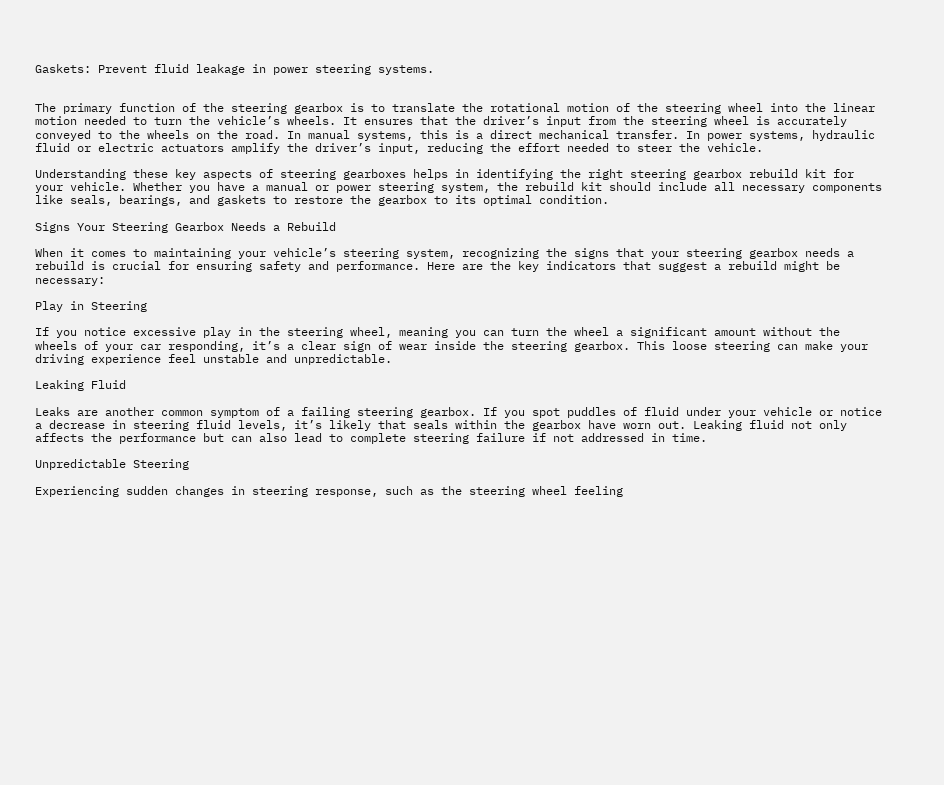Gaskets: Prevent fluid leakage in power steering systems.


The primary function of the steering gearbox is to translate the rotational motion of the steering wheel into the linear motion needed to turn the vehicle’s wheels. It ensures that the driver’s input from the steering wheel is accurately conveyed to the wheels on the road. In manual systems, this is a direct mechanical transfer. In power systems, hydraulic fluid or electric actuators amplify the driver’s input, reducing the effort needed to steer the vehicle.

Understanding these key aspects of steering gearboxes helps in identifying the right steering gearbox rebuild kit for your vehicle. Whether you have a manual or power steering system, the rebuild kit should include all necessary components like seals, bearings, and gaskets to restore the gearbox to its optimal condition.

Signs Your Steering Gearbox Needs a Rebuild

When it comes to maintaining your vehicle’s steering system, recognizing the signs that your steering gearbox needs a rebuild is crucial for ensuring safety and performance. Here are the key indicators that suggest a rebuild might be necessary:

Play in Steering

If you notice excessive play in the steering wheel, meaning you can turn the wheel a significant amount without the wheels of your car responding, it’s a clear sign of wear inside the steering gearbox. This loose steering can make your driving experience feel unstable and unpredictable.

Leaking Fluid

Leaks are another common symptom of a failing steering gearbox. If you spot puddles of fluid under your vehicle or notice a decrease in steering fluid levels, it’s likely that seals within the gearbox have worn out. Leaking fluid not only affects the performance but can also lead to complete steering failure if not addressed in time.

Unpredictable Steering

Experiencing sudden changes in steering response, such as the steering wheel feeling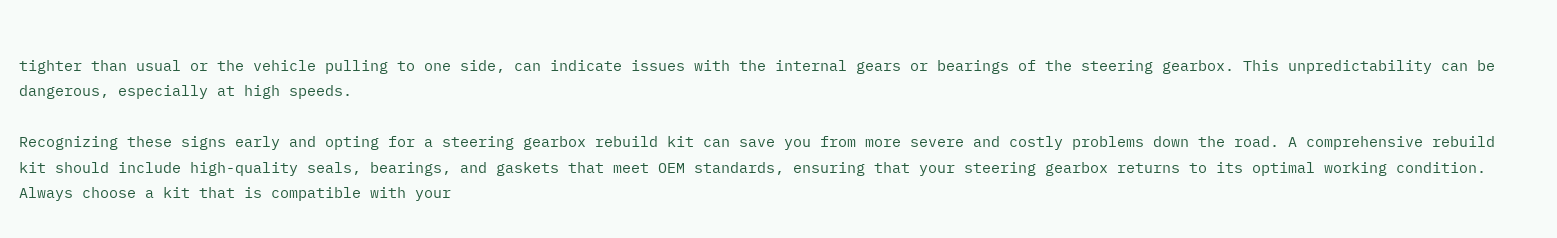tighter than usual or the vehicle pulling to one side, can indicate issues with the internal gears or bearings of the steering gearbox. This unpredictability can be dangerous, especially at high speeds.

Recognizing these signs early and opting for a steering gearbox rebuild kit can save you from more severe and costly problems down the road. A comprehensive rebuild kit should include high-quality seals, bearings, and gaskets that meet OEM standards, ensuring that your steering gearbox returns to its optimal working condition. Always choose a kit that is compatible with your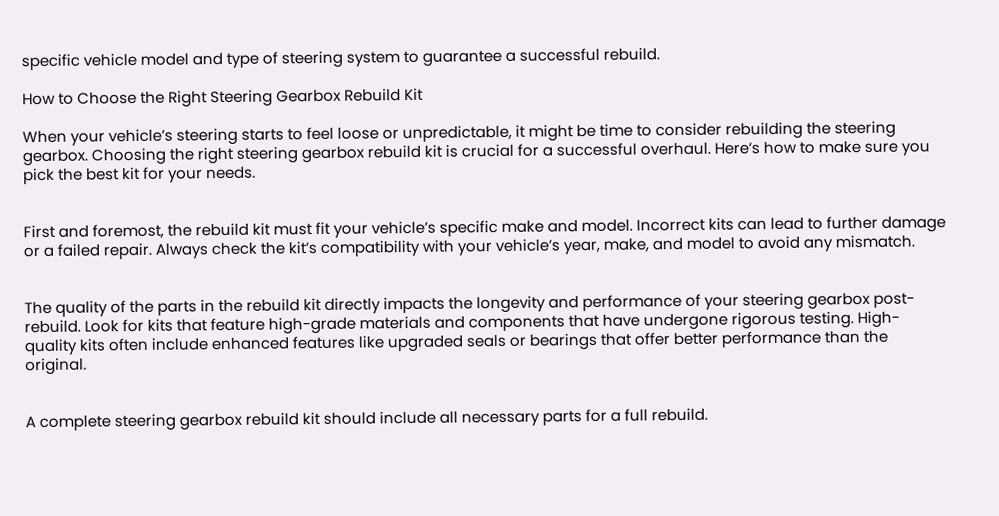specific vehicle model and type of steering system to guarantee a successful rebuild.

How to Choose the Right Steering Gearbox Rebuild Kit

When your vehicle’s steering starts to feel loose or unpredictable, it might be time to consider rebuilding the steering gearbox. Choosing the right steering gearbox rebuild kit is crucial for a successful overhaul. Here’s how to make sure you pick the best kit for your needs.


First and foremost, the rebuild kit must fit your vehicle’s specific make and model. Incorrect kits can lead to further damage or a failed repair. Always check the kit’s compatibility with your vehicle’s year, make, and model to avoid any mismatch.


The quality of the parts in the rebuild kit directly impacts the longevity and performance of your steering gearbox post-rebuild. Look for kits that feature high-grade materials and components that have undergone rigorous testing. High-quality kits often include enhanced features like upgraded seals or bearings that offer better performance than the original.


A complete steering gearbox rebuild kit should include all necessary parts for a full rebuild.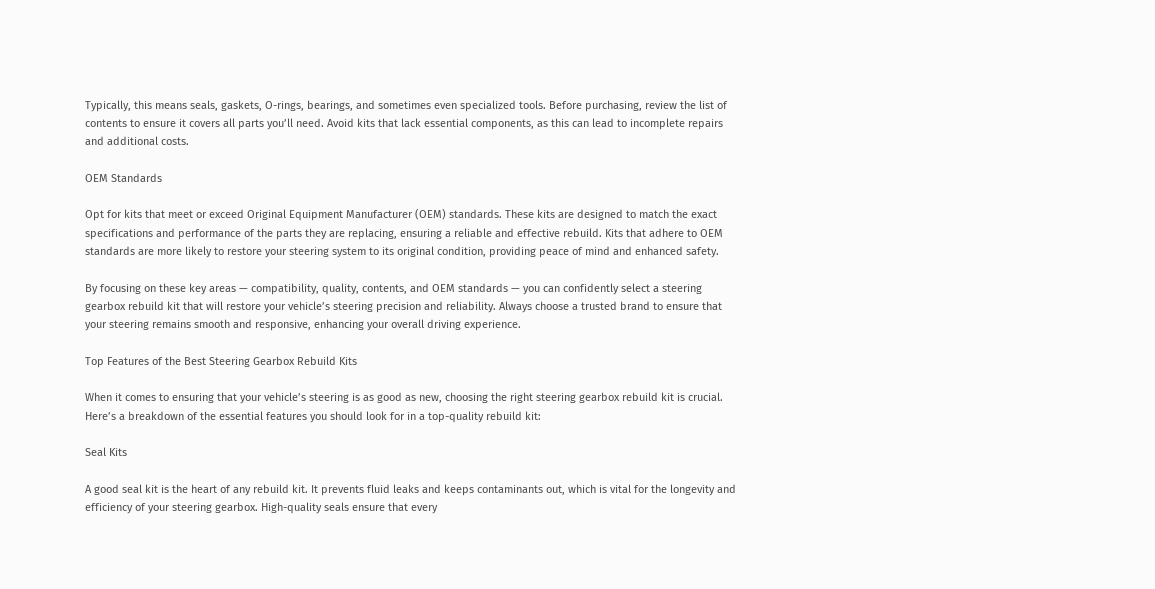Typically, this means seals, gaskets, O-rings, bearings, and sometimes even specialized tools. Before purchasing, review the list of contents to ensure it covers all parts you’ll need. Avoid kits that lack essential components, as this can lead to incomplete repairs and additional costs.

OEM Standards

Opt for kits that meet or exceed Original Equipment Manufacturer (OEM) standards. These kits are designed to match the exact specifications and performance of the parts they are replacing, ensuring a reliable and effective rebuild. Kits that adhere to OEM standards are more likely to restore your steering system to its original condition, providing peace of mind and enhanced safety.

By focusing on these key areas — compatibility, quality, contents, and OEM standards — you can confidently select a steering gearbox rebuild kit that will restore your vehicle’s steering precision and reliability. Always choose a trusted brand to ensure that your steering remains smooth and responsive, enhancing your overall driving experience.

Top Features of the Best Steering Gearbox Rebuild Kits

When it comes to ensuring that your vehicle’s steering is as good as new, choosing the right steering gearbox rebuild kit is crucial. Here’s a breakdown of the essential features you should look for in a top-quality rebuild kit:

Seal Kits

A good seal kit is the heart of any rebuild kit. It prevents fluid leaks and keeps contaminants out, which is vital for the longevity and efficiency of your steering gearbox. High-quality seals ensure that every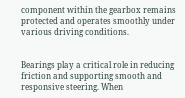component within the gearbox remains protected and operates smoothly under various driving conditions.


Bearings play a critical role in reducing friction and supporting smooth and responsive steering. When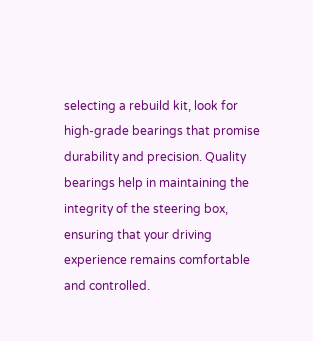selecting a rebuild kit, look for high-grade bearings that promise durability and precision. Quality bearings help in maintaining the integrity of the steering box, ensuring that your driving experience remains comfortable and controlled.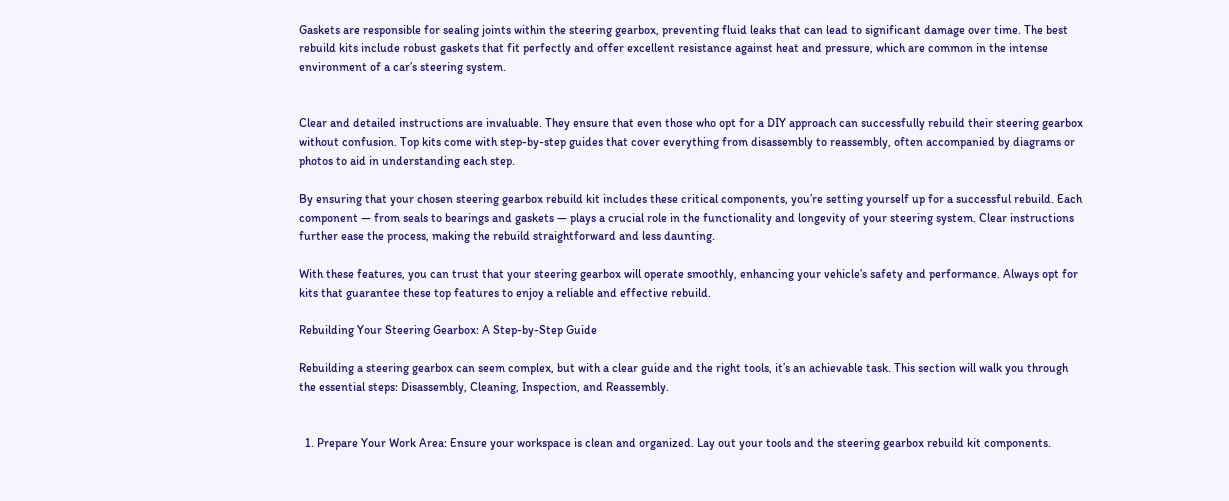Gaskets are responsible for sealing joints within the steering gearbox, preventing fluid leaks that can lead to significant damage over time. The best rebuild kits include robust gaskets that fit perfectly and offer excellent resistance against heat and pressure, which are common in the intense environment of a car’s steering system.


Clear and detailed instructions are invaluable. They ensure that even those who opt for a DIY approach can successfully rebuild their steering gearbox without confusion. Top kits come with step-by-step guides that cover everything from disassembly to reassembly, often accompanied by diagrams or photos to aid in understanding each step.

By ensuring that your chosen steering gearbox rebuild kit includes these critical components, you’re setting yourself up for a successful rebuild. Each component — from seals to bearings and gaskets — plays a crucial role in the functionality and longevity of your steering system. Clear instructions further ease the process, making the rebuild straightforward and less daunting.

With these features, you can trust that your steering gearbox will operate smoothly, enhancing your vehicle’s safety and performance. Always opt for kits that guarantee these top features to enjoy a reliable and effective rebuild.

Rebuilding Your Steering Gearbox: A Step-by-Step Guide

Rebuilding a steering gearbox can seem complex, but with a clear guide and the right tools, it’s an achievable task. This section will walk you through the essential steps: Disassembly, Cleaning, Inspection, and Reassembly.


  1. Prepare Your Work Area: Ensure your workspace is clean and organized. Lay out your tools and the steering gearbox rebuild kit components.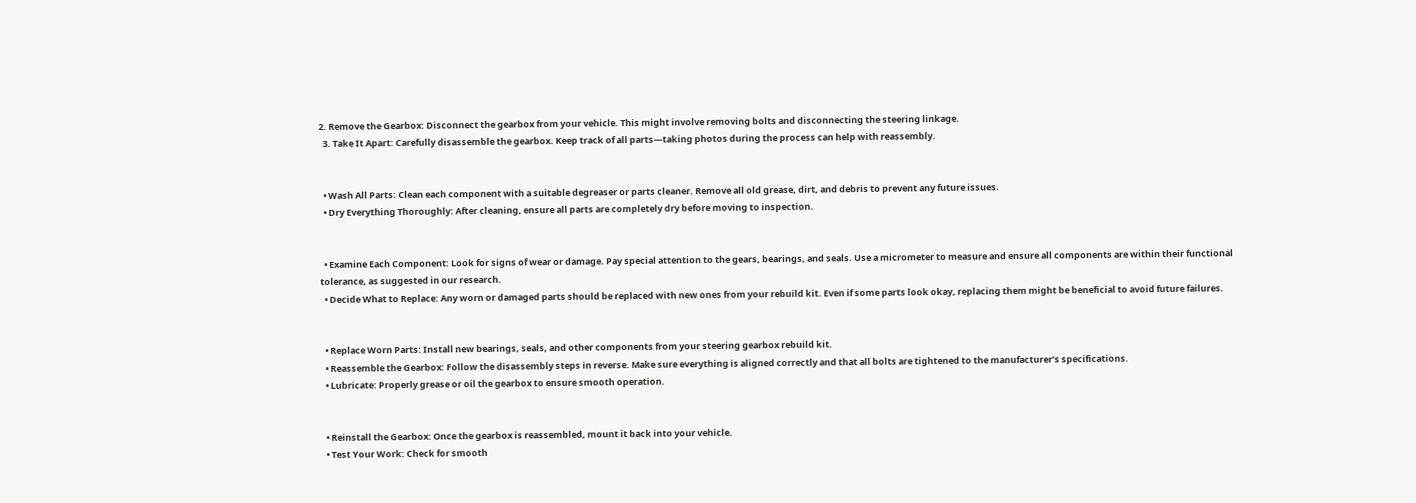2. Remove the Gearbox: Disconnect the gearbox from your vehicle. This might involve removing bolts and disconnecting the steering linkage.
  3. Take It Apart: Carefully disassemble the gearbox. Keep track of all parts—taking photos during the process can help with reassembly.


  • Wash All Parts: Clean each component with a suitable degreaser or parts cleaner. Remove all old grease, dirt, and debris to prevent any future issues.
  • Dry Everything Thoroughly: After cleaning, ensure all parts are completely dry before moving to inspection.


  • Examine Each Component: Look for signs of wear or damage. Pay special attention to the gears, bearings, and seals. Use a micrometer to measure and ensure all components are within their functional tolerance, as suggested in our research.
  • Decide What to Replace: Any worn or damaged parts should be replaced with new ones from your rebuild kit. Even if some parts look okay, replacing them might be beneficial to avoid future failures.


  • Replace Worn Parts: Install new bearings, seals, and other components from your steering gearbox rebuild kit.
  • Reassemble the Gearbox: Follow the disassembly steps in reverse. Make sure everything is aligned correctly and that all bolts are tightened to the manufacturer’s specifications.
  • Lubricate: Properly grease or oil the gearbox to ensure smooth operation.


  • Reinstall the Gearbox: Once the gearbox is reassembled, mount it back into your vehicle.
  • Test Your Work: Check for smooth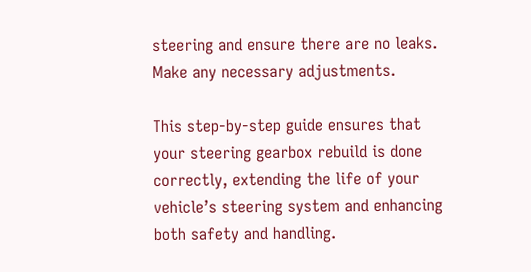steering and ensure there are no leaks. Make any necessary adjustments.

This step-by-step guide ensures that your steering gearbox rebuild is done correctly, extending the life of your vehicle’s steering system and enhancing both safety and handling.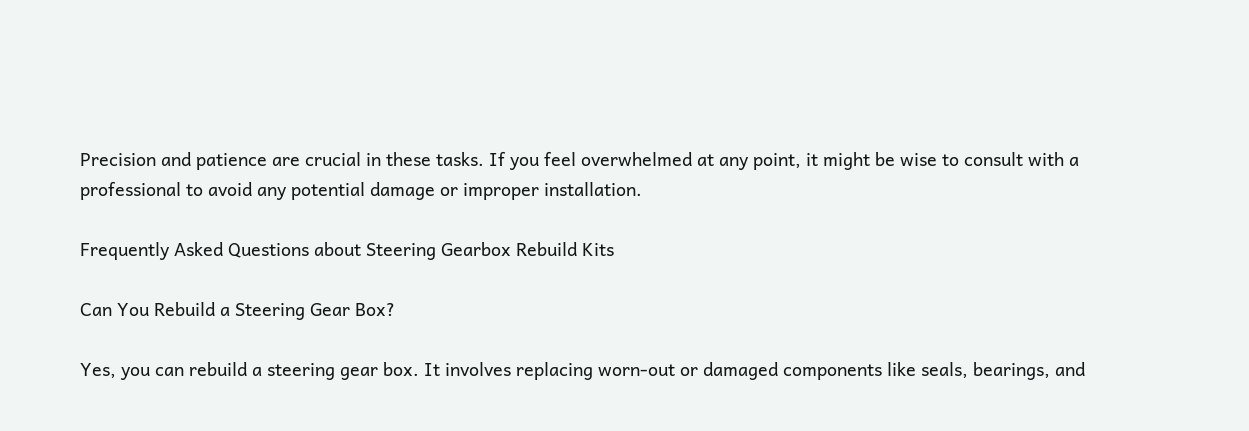Precision and patience are crucial in these tasks. If you feel overwhelmed at any point, it might be wise to consult with a professional to avoid any potential damage or improper installation.

Frequently Asked Questions about Steering Gearbox Rebuild Kits

Can You Rebuild a Steering Gear Box?

Yes, you can rebuild a steering gear box. It involves replacing worn-out or damaged components like seals, bearings, and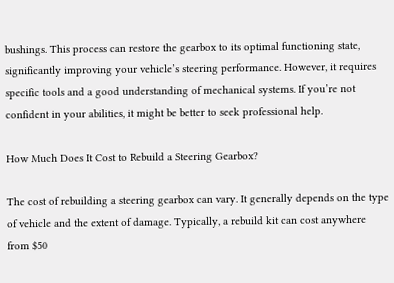bushings. This process can restore the gearbox to its optimal functioning state, significantly improving your vehicle’s steering performance. However, it requires specific tools and a good understanding of mechanical systems. If you’re not confident in your abilities, it might be better to seek professional help.

How Much Does It Cost to Rebuild a Steering Gearbox?

The cost of rebuilding a steering gearbox can vary. It generally depends on the type of vehicle and the extent of damage. Typically, a rebuild kit can cost anywhere from $50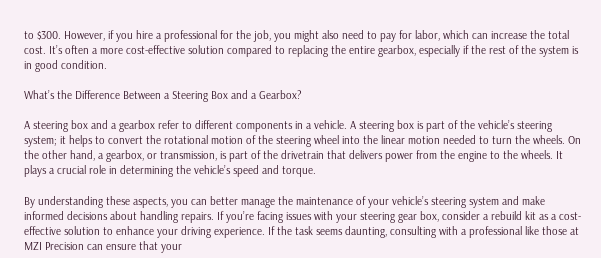to $300. However, if you hire a professional for the job, you might also need to pay for labor, which can increase the total cost. It’s often a more cost-effective solution compared to replacing the entire gearbox, especially if the rest of the system is in good condition.

What’s the Difference Between a Steering Box and a Gearbox?

A steering box and a gearbox refer to different components in a vehicle. A steering box is part of the vehicle’s steering system; it helps to convert the rotational motion of the steering wheel into the linear motion needed to turn the wheels. On the other hand, a gearbox, or transmission, is part of the drivetrain that delivers power from the engine to the wheels. It plays a crucial role in determining the vehicle’s speed and torque.

By understanding these aspects, you can better manage the maintenance of your vehicle’s steering system and make informed decisions about handling repairs. If you’re facing issues with your steering gear box, consider a rebuild kit as a cost-effective solution to enhance your driving experience. If the task seems daunting, consulting with a professional like those at MZI Precision can ensure that your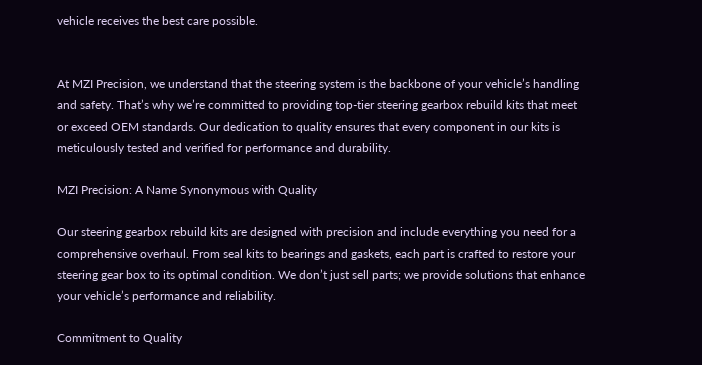vehicle receives the best care possible.


At MZI Precision, we understand that the steering system is the backbone of your vehicle’s handling and safety. That’s why we’re committed to providing top-tier steering gearbox rebuild kits that meet or exceed OEM standards. Our dedication to quality ensures that every component in our kits is meticulously tested and verified for performance and durability.

MZI Precision: A Name Synonymous with Quality

Our steering gearbox rebuild kits are designed with precision and include everything you need for a comprehensive overhaul. From seal kits to bearings and gaskets, each part is crafted to restore your steering gear box to its optimal condition. We don’t just sell parts; we provide solutions that enhance your vehicle’s performance and reliability.

Commitment to Quality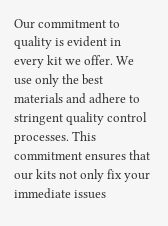Our commitment to quality is evident in every kit we offer. We use only the best materials and adhere to stringent quality control processes. This commitment ensures that our kits not only fix your immediate issues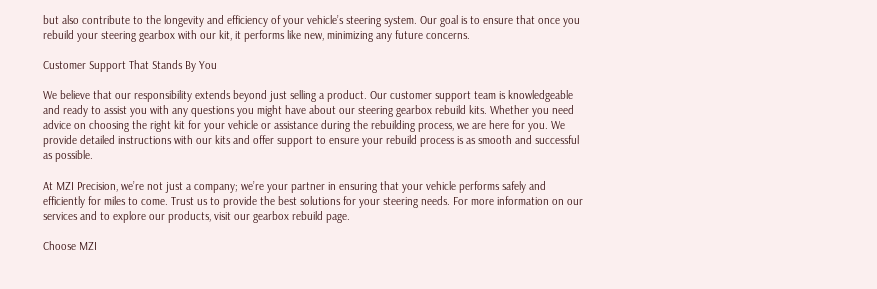but also contribute to the longevity and efficiency of your vehicle’s steering system. Our goal is to ensure that once you rebuild your steering gearbox with our kit, it performs like new, minimizing any future concerns.

Customer Support That Stands By You

We believe that our responsibility extends beyond just selling a product. Our customer support team is knowledgeable and ready to assist you with any questions you might have about our steering gearbox rebuild kits. Whether you need advice on choosing the right kit for your vehicle or assistance during the rebuilding process, we are here for you. We provide detailed instructions with our kits and offer support to ensure your rebuild process is as smooth and successful as possible.

At MZI Precision, we’re not just a company; we’re your partner in ensuring that your vehicle performs safely and efficiently for miles to come. Trust us to provide the best solutions for your steering needs. For more information on our services and to explore our products, visit our gearbox rebuild page.

Choose MZI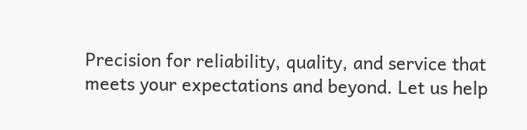Precision for reliability, quality, and service that meets your expectations and beyond. Let us help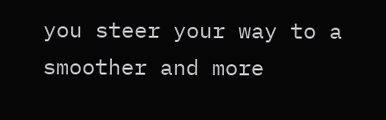you steer your way to a smoother and more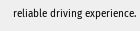reliable driving experience.